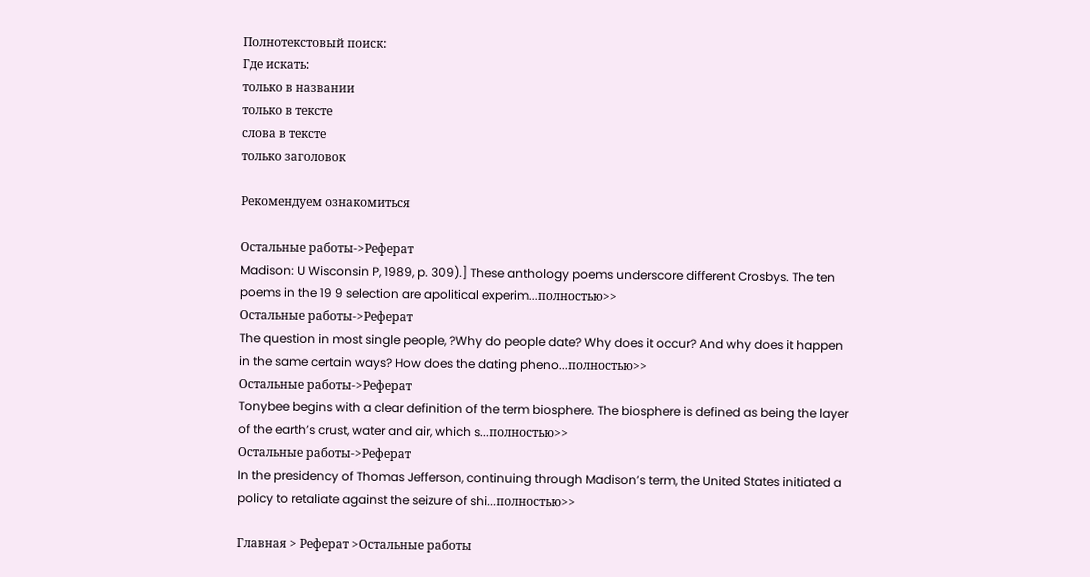Полнотекстовый поиск:
Где искать:
только в названии
только в тексте
слова в тексте
только заголовок

Рекомендуем ознакомиться

Остальные работы->Реферат
Madison: U Wisconsin P, 1989, p. 309).] These anthology poems underscore different Crosbys. The ten poems in the 19 9 selection are apolitical experim...полностью>>
Остальные работы->Реферат
The question in most single people, ?Why do people date? Why does it occur? And why does it happen in the same certain ways? How does the dating pheno...полностью>>
Остальные работы->Реферат
Tonybee begins with a clear definition of the term biosphere. The biosphere is defined as being the layer of the earth’s crust, water and air, which s...полностью>>
Остальные работы->Реферат
In the presidency of Thomas Jefferson, continuing through Madison’s term, the United States initiated a policy to retaliate against the seizure of shi...полностью>>

Главная > Реферат >Остальные работы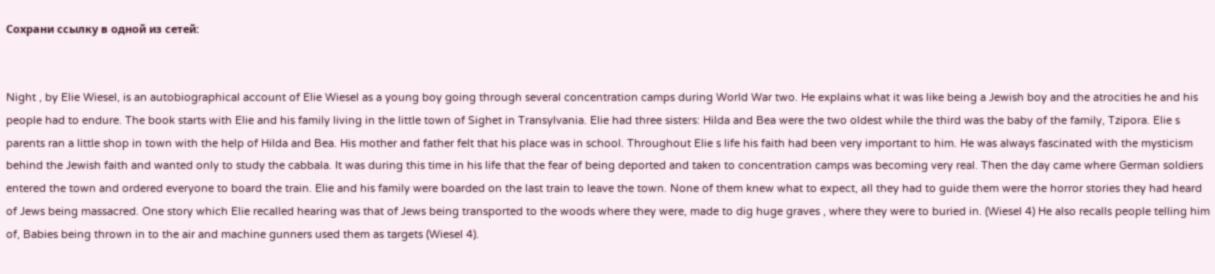Сохрани ссылку в одной из сетей:


Night , by Elie Wiesel, is an autobiographical account of Elie Wiesel as a young boy going through several concentration camps during World War two. He explains what it was like being a Jewish boy and the atrocities he and his people had to endure. The book starts with Elie and his family living in the little town of Sighet in Transylvania. Elie had three sisters: Hilda and Bea were the two oldest while the third was the baby of the family, Tzipora. Elie s parents ran a little shop in town with the help of Hilda and Bea. His mother and father felt that his place was in school. Throughout Elie s life his faith had been very important to him. He was always fascinated with the mysticism behind the Jewish faith and wanted only to study the cabbala. It was during this time in his life that the fear of being deported and taken to concentration camps was becoming very real. Then the day came where German soldiers entered the town and ordered everyone to board the train. Elie and his family were boarded on the last train to leave the town. None of them knew what to expect, all they had to guide them were the horror stories they had heard of Jews being massacred. One story which Elie recalled hearing was that of Jews being transported to the woods where they were, made to dig huge graves , where they were to buried in. (Wiesel 4) He also recalls people telling him of, Babies being thrown in to the air and machine gunners used them as targets (Wiesel 4).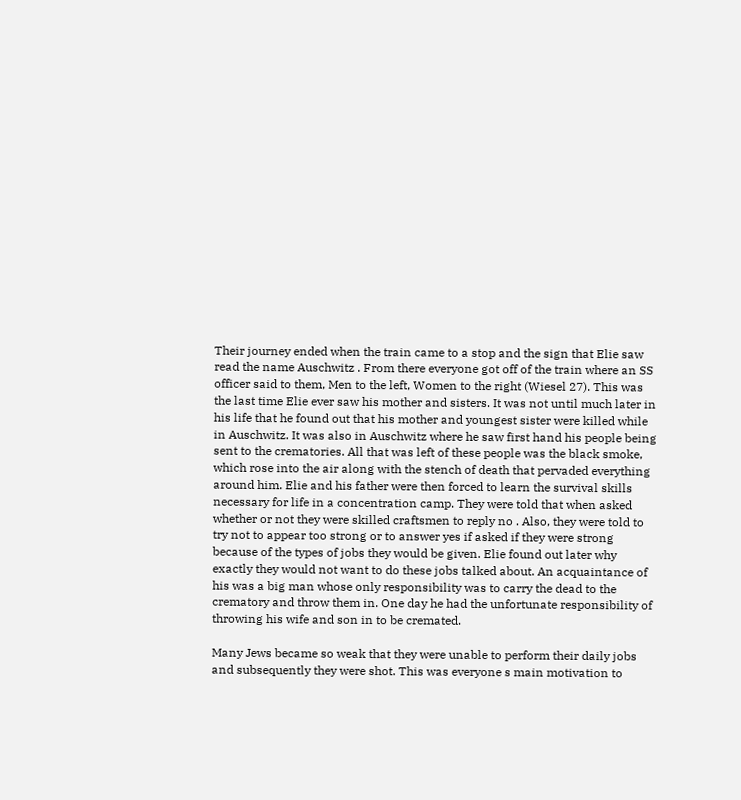Their journey ended when the train came to a stop and the sign that Elie saw read the name Auschwitz . From there everyone got off of the train where an SS officer said to them, Men to the left, Women to the right (Wiesel 27). This was the last time Elie ever saw his mother and sisters. It was not until much later in his life that he found out that his mother and youngest sister were killed while in Auschwitz. It was also in Auschwitz where he saw first hand his people being sent to the crematories. All that was left of these people was the black smoke, which rose into the air along with the stench of death that pervaded everything around him. Elie and his father were then forced to learn the survival skills necessary for life in a concentration camp. They were told that when asked whether or not they were skilled craftsmen to reply no . Also, they were told to try not to appear too strong or to answer yes if asked if they were strong because of the types of jobs they would be given. Elie found out later why exactly they would not want to do these jobs talked about. An acquaintance of his was a big man whose only responsibility was to carry the dead to the crematory and throw them in. One day he had the unfortunate responsibility of throwing his wife and son in to be cremated.

Many Jews became so weak that they were unable to perform their daily jobs and subsequently they were shot. This was everyone s main motivation to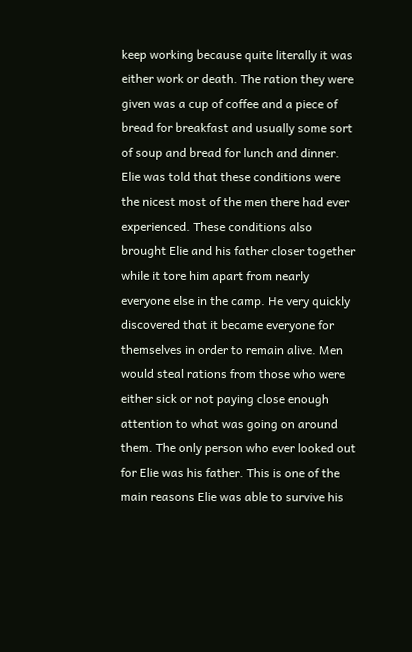keep working because quite literally it was either work or death. The ration they were given was a cup of coffee and a piece of bread for breakfast and usually some sort of soup and bread for lunch and dinner. Elie was told that these conditions were the nicest most of the men there had ever experienced. These conditions also brought Elie and his father closer together while it tore him apart from nearly everyone else in the camp. He very quickly discovered that it became everyone for themselves in order to remain alive. Men would steal rations from those who were either sick or not paying close enough attention to what was going on around them. The only person who ever looked out for Elie was his father. This is one of the main reasons Elie was able to survive his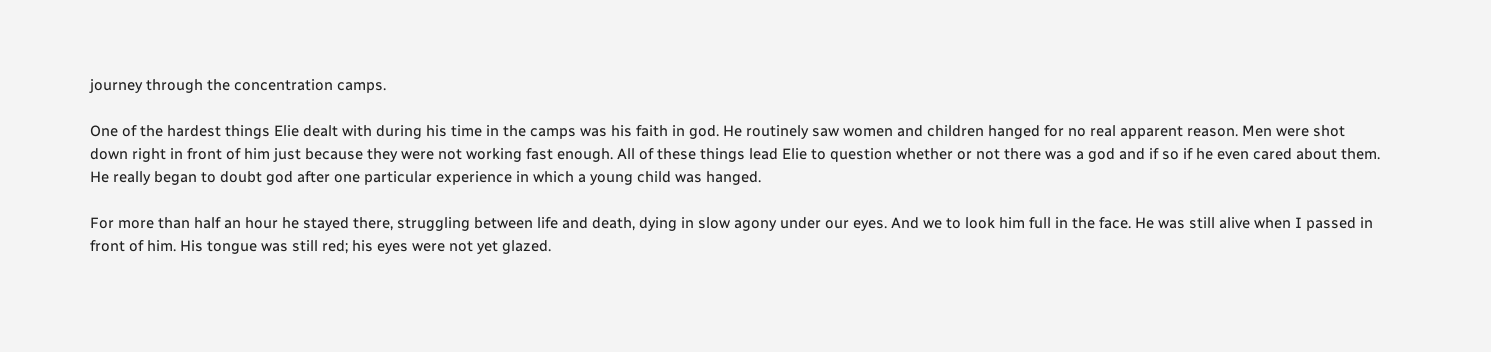journey through the concentration camps.

One of the hardest things Elie dealt with during his time in the camps was his faith in god. He routinely saw women and children hanged for no real apparent reason. Men were shot down right in front of him just because they were not working fast enough. All of these things lead Elie to question whether or not there was a god and if so if he even cared about them. He really began to doubt god after one particular experience in which a young child was hanged.

For more than half an hour he stayed there, struggling between life and death, dying in slow agony under our eyes. And we to look him full in the face. He was still alive when I passed in front of him. His tongue was still red; his eyes were not yet glazed.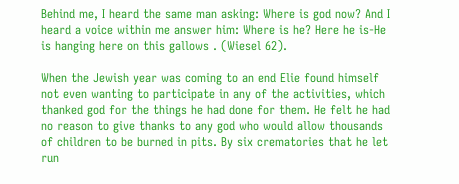Behind me, I heard the same man asking: Where is god now? And I heard a voice within me answer him: Where is he? Here he is-He is hanging here on this gallows . (Wiesel 62).

When the Jewish year was coming to an end Elie found himself not even wanting to participate in any of the activities, which thanked god for the things he had done for them. He felt he had no reason to give thanks to any god who would allow thousands of children to be burned in pits. By six crematories that he let run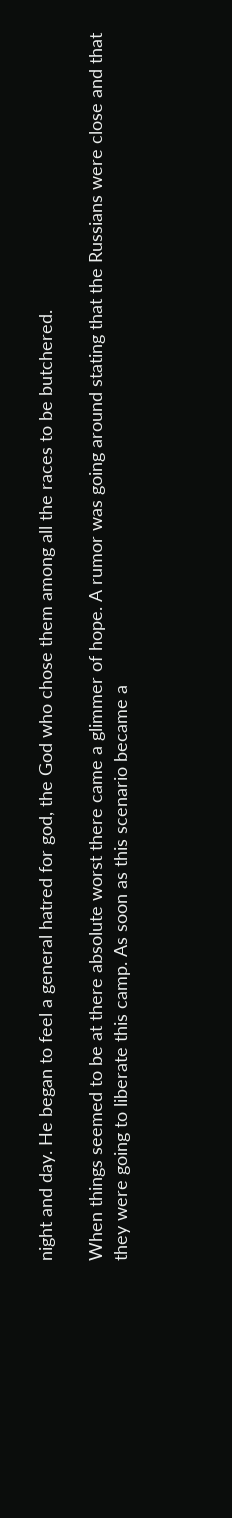night and day. He began to feel a general hatred for god, the God who chose them among all the races to be butchered.

When things seemed to be at there absolute worst there came a glimmer of hope. A rumor was going around stating that the Russians were close and that they were going to liberate this camp. As soon as this scenario became a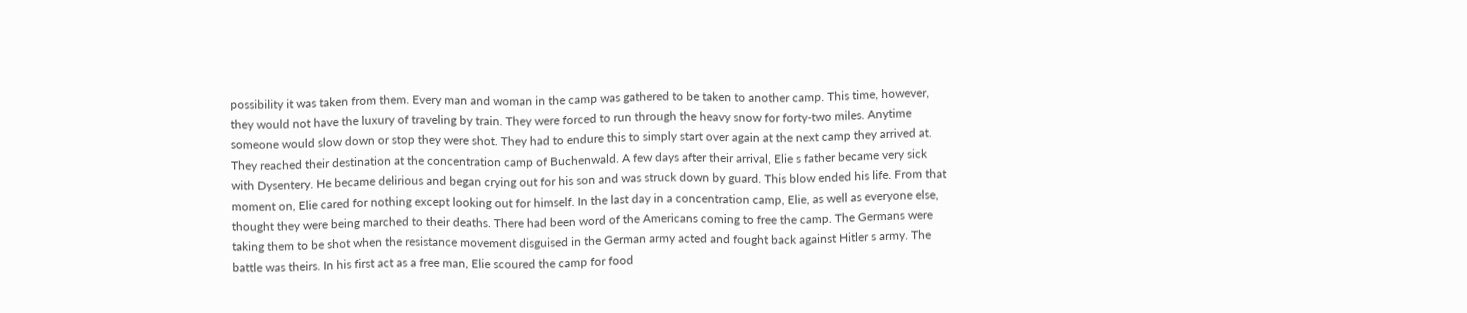possibility it was taken from them. Every man and woman in the camp was gathered to be taken to another camp. This time, however, they would not have the luxury of traveling by train. They were forced to run through the heavy snow for forty-two miles. Anytime someone would slow down or stop they were shot. They had to endure this to simply start over again at the next camp they arrived at. They reached their destination at the concentration camp of Buchenwald. A few days after their arrival, Elie s father became very sick with Dysentery. He became delirious and began crying out for his son and was struck down by guard. This blow ended his life. From that moment on, Elie cared for nothing except looking out for himself. In the last day in a concentration camp, Elie, as well as everyone else, thought they were being marched to their deaths. There had been word of the Americans coming to free the camp. The Germans were taking them to be shot when the resistance movement disguised in the German army acted and fought back against Hitler s army. The battle was theirs. In his first act as a free man, Elie scoured the camp for food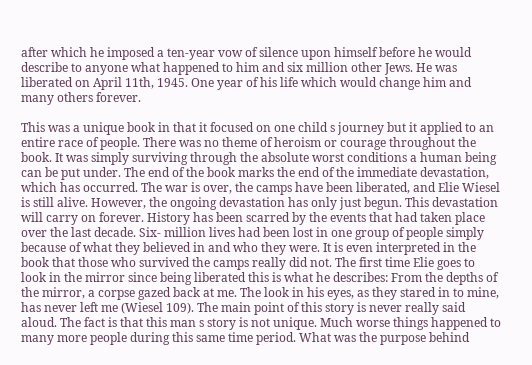after which he imposed a ten-year vow of silence upon himself before he would describe to anyone what happened to him and six million other Jews. He was liberated on April 11th, 1945. One year of his life which would change him and many others forever.

This was a unique book in that it focused on one child s journey but it applied to an entire race of people. There was no theme of heroism or courage throughout the book. It was simply surviving through the absolute worst conditions a human being can be put under. The end of the book marks the end of the immediate devastation, which has occurred. The war is over, the camps have been liberated, and Elie Wiesel is still alive. However, the ongoing devastation has only just begun. This devastation will carry on forever. History has been scarred by the events that had taken place over the last decade. Six- million lives had been lost in one group of people simply because of what they believed in and who they were. It is even interpreted in the book that those who survived the camps really did not. The first time Elie goes to look in the mirror since being liberated this is what he describes: From the depths of the mirror, a corpse gazed back at me. The look in his eyes, as they stared in to mine, has never left me (Wiesel 109). The main point of this story is never really said aloud. The fact is that this man s story is not unique. Much worse things happened to many more people during this same time period. What was the purpose behind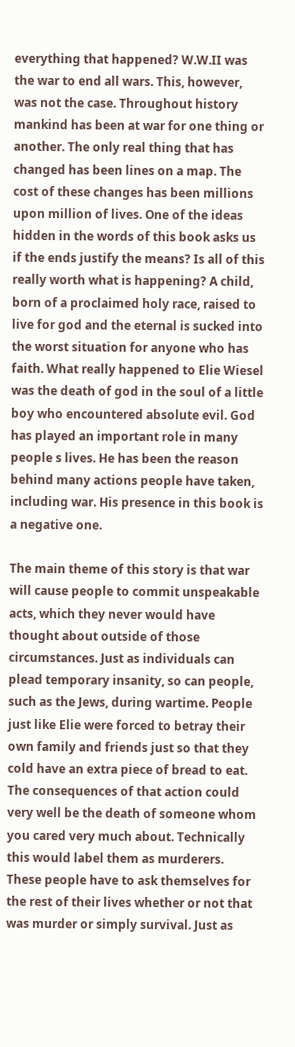everything that happened? W.W.II was the war to end all wars. This, however, was not the case. Throughout history mankind has been at war for one thing or another. The only real thing that has changed has been lines on a map. The cost of these changes has been millions upon million of lives. One of the ideas hidden in the words of this book asks us if the ends justify the means? Is all of this really worth what is happening? A child, born of a proclaimed holy race, raised to live for god and the eternal is sucked into the worst situation for anyone who has faith. What really happened to Elie Wiesel was the death of god in the soul of a little boy who encountered absolute evil. God has played an important role in many people s lives. He has been the reason behind many actions people have taken, including war. His presence in this book is a negative one.

The main theme of this story is that war will cause people to commit unspeakable acts, which they never would have thought about outside of those circumstances. Just as individuals can plead temporary insanity, so can people, such as the Jews, during wartime. People just like Elie were forced to betray their own family and friends just so that they cold have an extra piece of bread to eat. The consequences of that action could very well be the death of someone whom you cared very much about. Technically this would label them as murderers. These people have to ask themselves for the rest of their lives whether or not that was murder or simply survival. Just as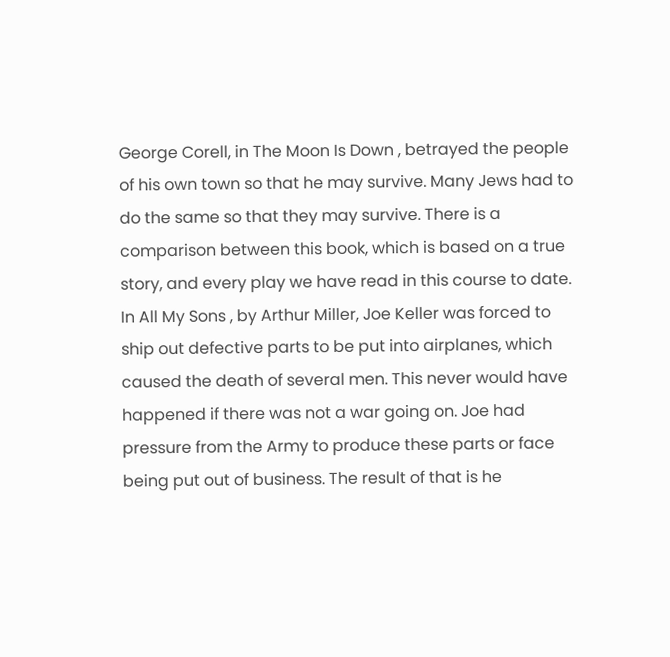George Corell, in The Moon Is Down , betrayed the people of his own town so that he may survive. Many Jews had to do the same so that they may survive. There is a comparison between this book, which is based on a true story, and every play we have read in this course to date. In All My Sons , by Arthur Miller, Joe Keller was forced to ship out defective parts to be put into airplanes, which caused the death of several men. This never would have happened if there was not a war going on. Joe had pressure from the Army to produce these parts or face being put out of business. The result of that is he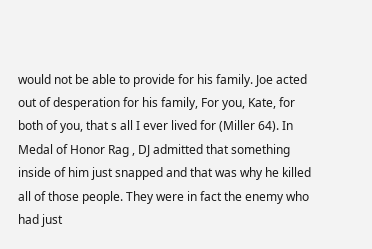would not be able to provide for his family. Joe acted out of desperation for his family, For you, Kate, for both of you, that s all I ever lived for (Miller 64). In Medal of Honor Rag , DJ admitted that something inside of him just snapped and that was why he killed all of those people. They were in fact the enemy who had just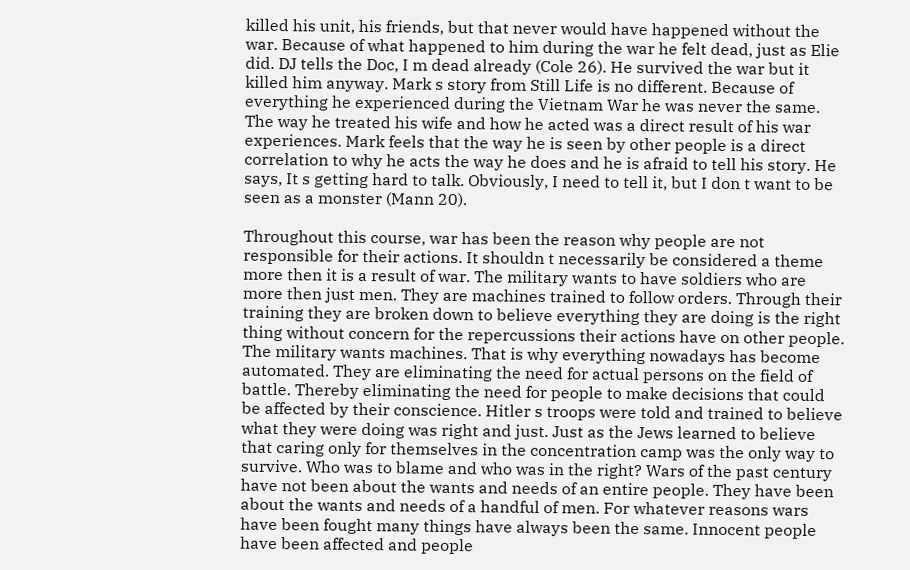killed his unit, his friends, but that never would have happened without the war. Because of what happened to him during the war he felt dead, just as Elie did. DJ tells the Doc, I m dead already (Cole 26). He survived the war but it killed him anyway. Mark s story from Still Life is no different. Because of everything he experienced during the Vietnam War he was never the same. The way he treated his wife and how he acted was a direct result of his war experiences. Mark feels that the way he is seen by other people is a direct correlation to why he acts the way he does and he is afraid to tell his story. He says, It s getting hard to talk. Obviously, I need to tell it, but I don t want to be seen as a monster (Mann 20).

Throughout this course, war has been the reason why people are not responsible for their actions. It shouldn t necessarily be considered a theme more then it is a result of war. The military wants to have soldiers who are more then just men. They are machines trained to follow orders. Through their training they are broken down to believe everything they are doing is the right thing without concern for the repercussions their actions have on other people. The military wants machines. That is why everything nowadays has become automated. They are eliminating the need for actual persons on the field of battle. Thereby eliminating the need for people to make decisions that could be affected by their conscience. Hitler s troops were told and trained to believe what they were doing was right and just. Just as the Jews learned to believe that caring only for themselves in the concentration camp was the only way to survive. Who was to blame and who was in the right? Wars of the past century have not been about the wants and needs of an entire people. They have been about the wants and needs of a handful of men. For whatever reasons wars have been fought many things have always been the same. Innocent people have been affected and people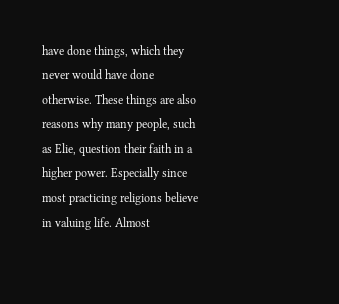have done things, which they never would have done otherwise. These things are also reasons why many people, such as Elie, question their faith in a higher power. Especially since most practicing religions believe in valuing life. Almost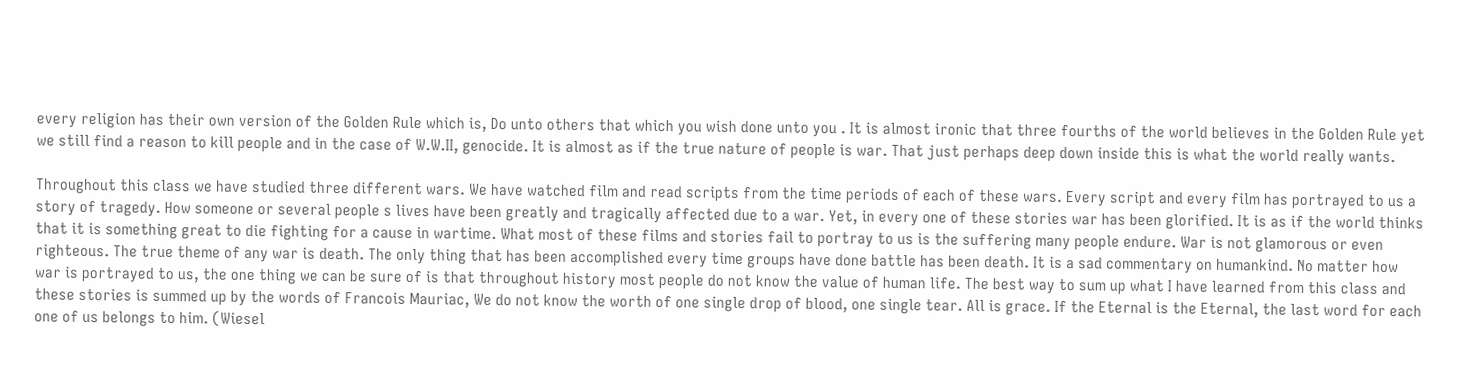every religion has their own version of the Golden Rule which is, Do unto others that which you wish done unto you . It is almost ironic that three fourths of the world believes in the Golden Rule yet we still find a reason to kill people and in the case of W.W.II, genocide. It is almost as if the true nature of people is war. That just perhaps deep down inside this is what the world really wants.

Throughout this class we have studied three different wars. We have watched film and read scripts from the time periods of each of these wars. Every script and every film has portrayed to us a story of tragedy. How someone or several people s lives have been greatly and tragically affected due to a war. Yet, in every one of these stories war has been glorified. It is as if the world thinks that it is something great to die fighting for a cause in wartime. What most of these films and stories fail to portray to us is the suffering many people endure. War is not glamorous or even righteous. The true theme of any war is death. The only thing that has been accomplished every time groups have done battle has been death. It is a sad commentary on humankind. No matter how war is portrayed to us, the one thing we can be sure of is that throughout history most people do not know the value of human life. The best way to sum up what I have learned from this class and these stories is summed up by the words of Francois Mauriac, We do not know the worth of one single drop of blood, one single tear. All is grace. If the Eternal is the Eternal, the last word for each one of us belongs to him. (Wiesel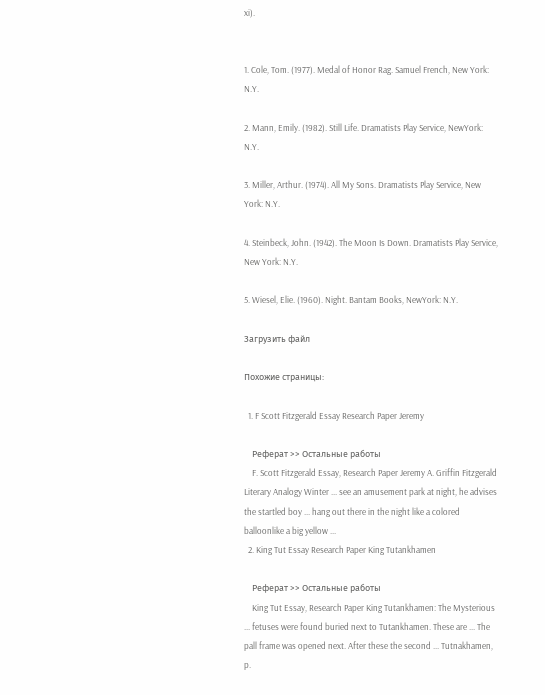xi).


1. Cole, Tom. (1977). Medal of Honor Rag. Samuel French, New York: N.Y.

2. Mann, Emily. (1982). Still Life. Dramatists Play Service, NewYork: N.Y.

3. Miller, Arthur. (1974). All My Sons. Dramatists Play Service, New York: N.Y.

4. Steinbeck, John. (1942). The Moon Is Down. Dramatists Play Service, New York: N.Y.

5. Wiesel, Elie. (1960). Night. Bantam Books, NewYork: N.Y.

Загрузить файл

Похожие страницы:

  1. F Scott Fitzgerald Essay Research Paper Jeremy

    Реферат >> Остальные работы
    F. Scott Fitzgerald Essay, Research Paper Jeremy A. Griffin Fitzgerald Literary Analogy Winter ... see an amusement park at night, he advises the startled boy ... hang out there in the night like a colored balloonlike a big yellow ...
  2. King Tut Essay Research Paper King Tutankhamen

    Реферат >> Остальные работы
    King Tut Essay, Research Paper King Tutankhamen: The Mysterious ... fetuses were found buried next to Tutankhamen. These are ... The pall frame was opened next. After these the second ... Tutnakhamen, p.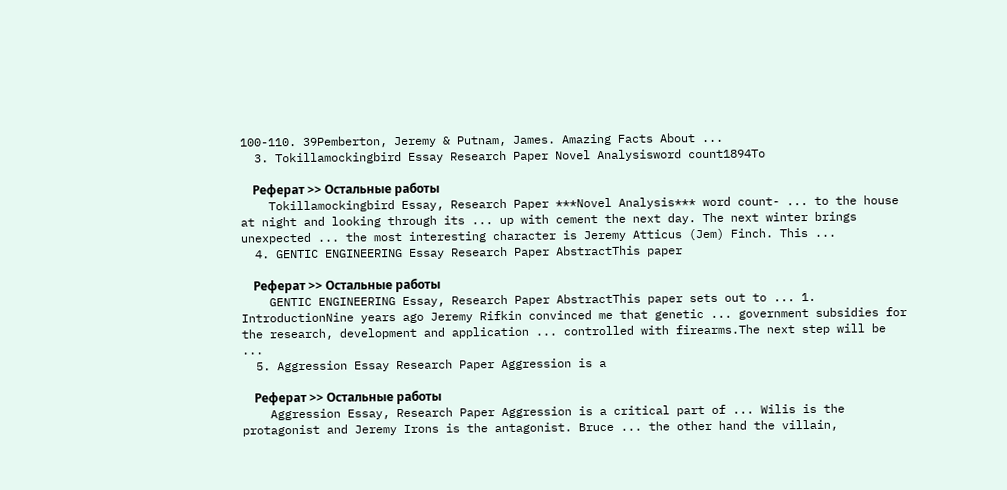100-110. 39Pemberton, Jeremy & Putnam, James. Amazing Facts About ...
  3. Tokillamockingbird Essay Research Paper Novel Analysisword count1894To

    Реферат >> Остальные работы
    Tokillamockingbird Essay, Research Paper ***Novel Analysis*** word count- ... to the house at night and looking through its ... up with cement the next day. The next winter brings unexpected ... the most interesting character is Jeremy Atticus (Jem) Finch. This ...
  4. GENTIC ENGINEERING Essay Research Paper AbstractThis paper

    Реферат >> Остальные работы
    GENTIC ENGINEERING Essay, Research Paper AbstractThis paper sets out to ... 1. IntroductionNine years ago Jeremy Rifkin convinced me that genetic ... government subsidies for the research, development and application ... controlled with firearms.The next step will be ...
  5. Aggression Essay Research Paper Aggression is a

    Реферат >> Остальные работы
    Aggression Essay, Research Paper Aggression is a critical part of ... Wilis is the protagonist and Jeremy Irons is the antagonist. Bruce ... the other hand the villain,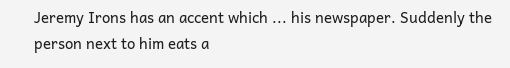Jeremy Irons has an accent which ... his newspaper. Suddenly the person next to him eats a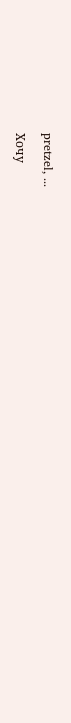pretzel, ...

Хочу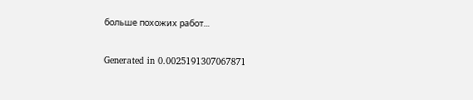больше похожих работ...

Generated in 0.0025191307067871